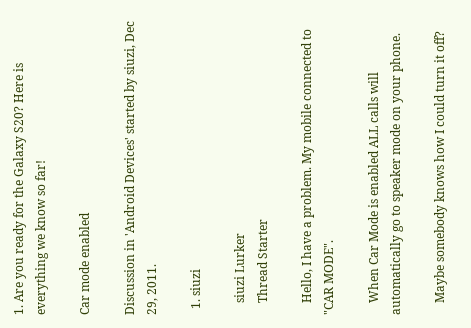1. Are you ready for the Galaxy S20? Here is everything we know so far!

Car mode enabled

Discussion in 'Android Devices' started by siuzi, Dec 29, 2011.

  1. siuzi

    siuzi Lurker
    Thread Starter

    Hello, I have a problem. My mobile connected to "CAR MODE".

    When Car Mode is enabled ALL calls will automatically go to speaker mode on your phone.

    Maybe somebody knows how I could turn it off?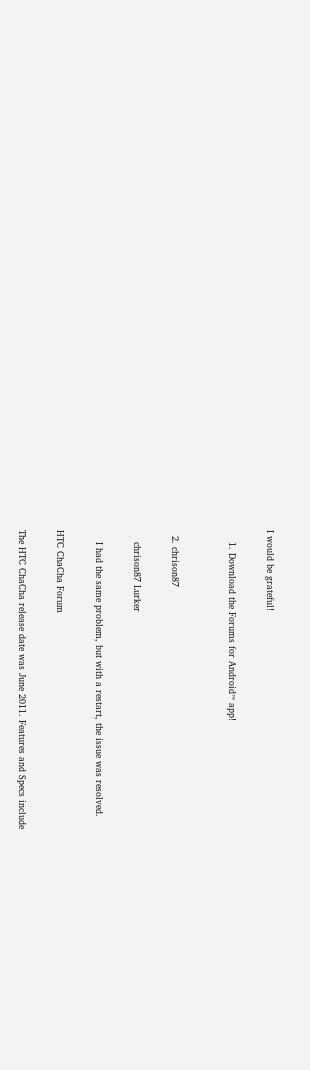I would be grateful!

    1. Download the Forums for Android™ app!


  2. chrison87

    chrison87 Lurker

    I had the same problem, but with a restart, the issue was resolved.

HTC ChaCha Forum

The HTC ChaCha release date was June 2011. Features and Specs include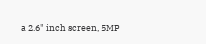a 2.6" inch screen, 5MP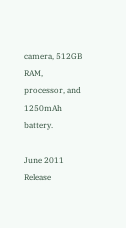camera, 512GB RAM, processor, and 1250mAh battery.

June 2011
Release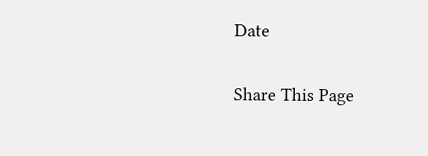Date

Share This Page